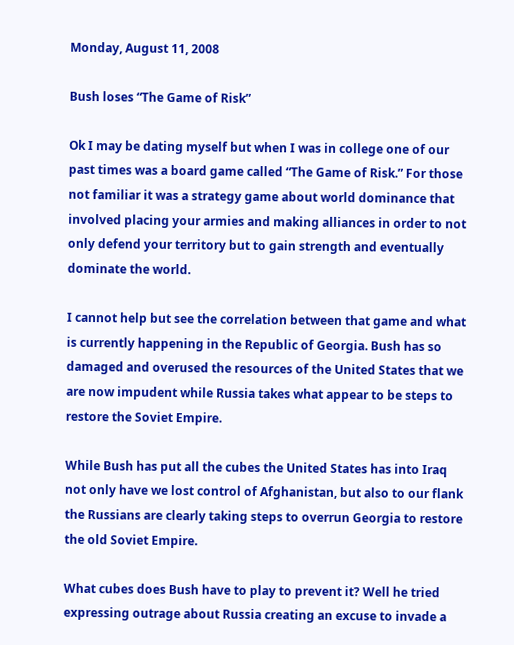Monday, August 11, 2008

Bush loses “The Game of Risk”

Ok I may be dating myself but when I was in college one of our past times was a board game called “The Game of Risk.” For those not familiar it was a strategy game about world dominance that involved placing your armies and making alliances in order to not only defend your territory but to gain strength and eventually dominate the world.

I cannot help but see the correlation between that game and what is currently happening in the Republic of Georgia. Bush has so damaged and overused the resources of the United States that we are now impudent while Russia takes what appear to be steps to restore the Soviet Empire.

While Bush has put all the cubes the United States has into Iraq not only have we lost control of Afghanistan, but also to our flank the Russians are clearly taking steps to overrun Georgia to restore the old Soviet Empire.

What cubes does Bush have to play to prevent it? Well he tried expressing outrage about Russia creating an excuse to invade a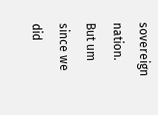sovereign nation. But um since we did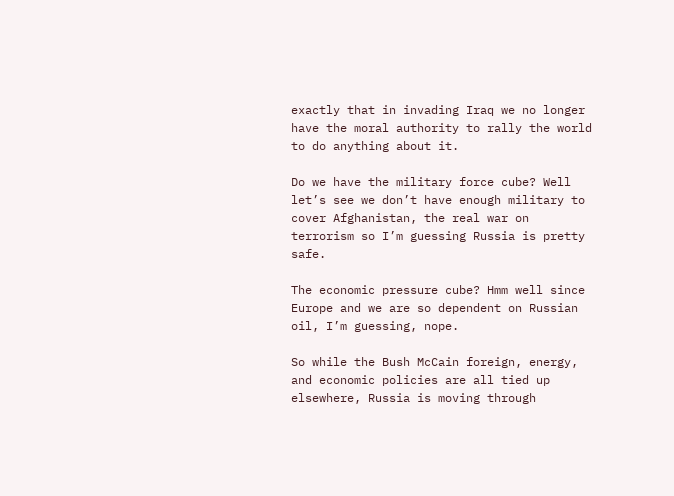exactly that in invading Iraq we no longer have the moral authority to rally the world to do anything about it.

Do we have the military force cube? Well let’s see we don’t have enough military to cover Afghanistan, the real war on terrorism so I’m guessing Russia is pretty safe.

The economic pressure cube? Hmm well since Europe and we are so dependent on Russian oil, I’m guessing, nope.

So while the Bush McCain foreign, energy, and economic policies are all tied up elsewhere, Russia is moving through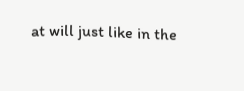at will just like in the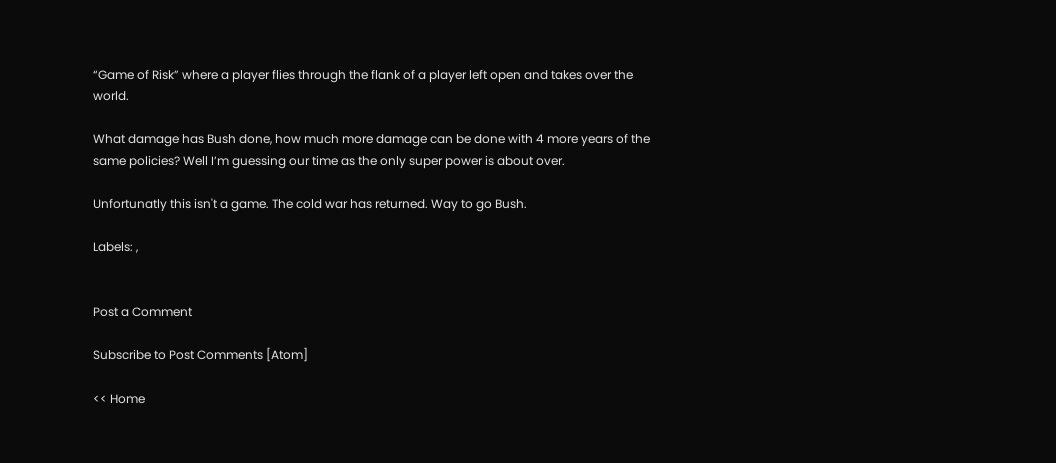“Game of Risk” where a player flies through the flank of a player left open and takes over the world.

What damage has Bush done, how much more damage can be done with 4 more years of the same policies? Well I’m guessing our time as the only super power is about over.

Unfortunatly this isn't a game. The cold war has returned. Way to go Bush.

Labels: ,


Post a Comment

Subscribe to Post Comments [Atom]

<< Home